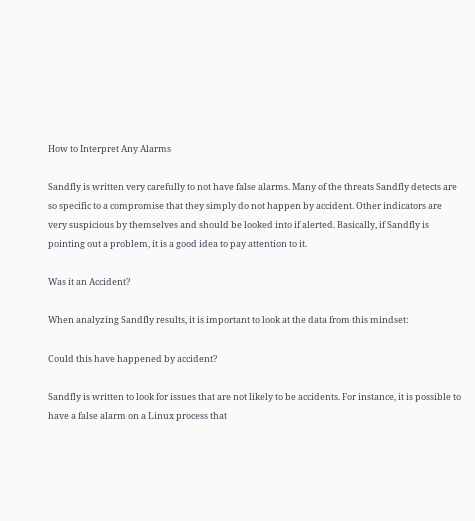How to Interpret Any Alarms

Sandfly is written very carefully to not have false alarms. Many of the threats Sandfly detects are so specific to a compromise that they simply do not happen by accident. Other indicators are very suspicious by themselves and should be looked into if alerted. Basically, if Sandfly is pointing out a problem, it is a good idea to pay attention to it.

Was it an Accident?

When analyzing Sandfly results, it is important to look at the data from this mindset:

Could this have happened by accident?

Sandfly is written to look for issues that are not likely to be accidents. For instance, it is possible to have a false alarm on a Linux process that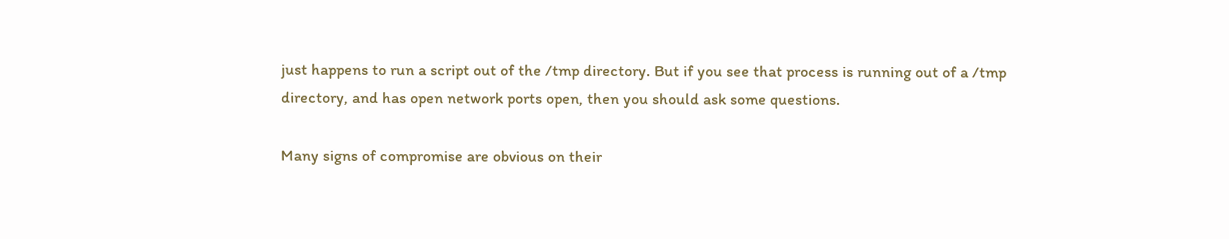just happens to run a script out of the /tmp directory. But if you see that process is running out of a /tmp directory, and has open network ports open, then you should ask some questions.

Many signs of compromise are obvious on their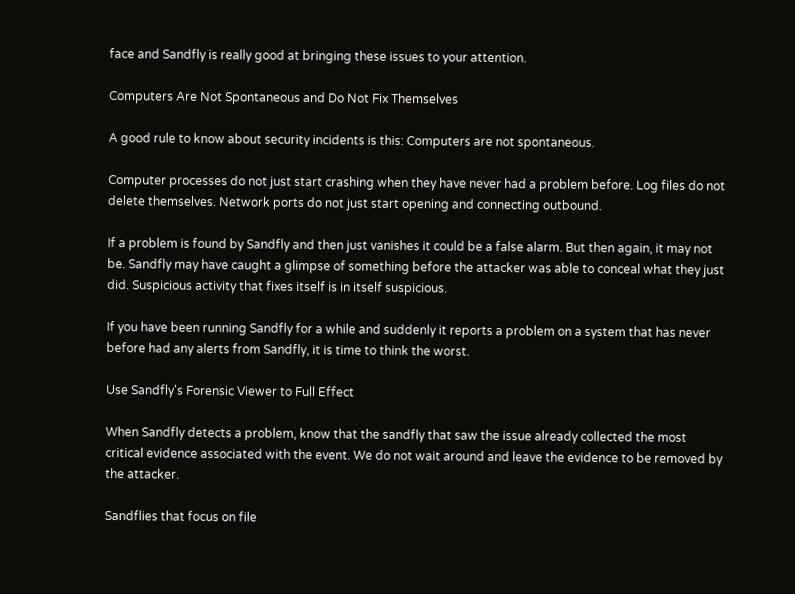face and Sandfly is really good at bringing these issues to your attention.

Computers Are Not Spontaneous and Do Not Fix Themselves

A good rule to know about security incidents is this: Computers are not spontaneous.

Computer processes do not just start crashing when they have never had a problem before. Log files do not delete themselves. Network ports do not just start opening and connecting outbound.

If a problem is found by Sandfly and then just vanishes it could be a false alarm. But then again, it may not be. Sandfly may have caught a glimpse of something before the attacker was able to conceal what they just did. Suspicious activity that fixes itself is in itself suspicious.

If you have been running Sandfly for a while and suddenly it reports a problem on a system that has never before had any alerts from Sandfly, it is time to think the worst.

Use Sandfly's Forensic Viewer to Full Effect

When Sandfly detects a problem, know that the sandfly that saw the issue already collected the most critical evidence associated with the event. We do not wait around and leave the evidence to be removed by the attacker.

Sandflies that focus on file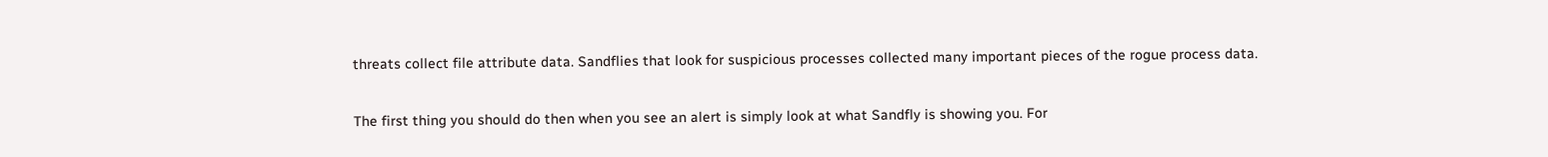threats collect file attribute data. Sandflies that look for suspicious processes collected many important pieces of the rogue process data.

The first thing you should do then when you see an alert is simply look at what Sandfly is showing you. For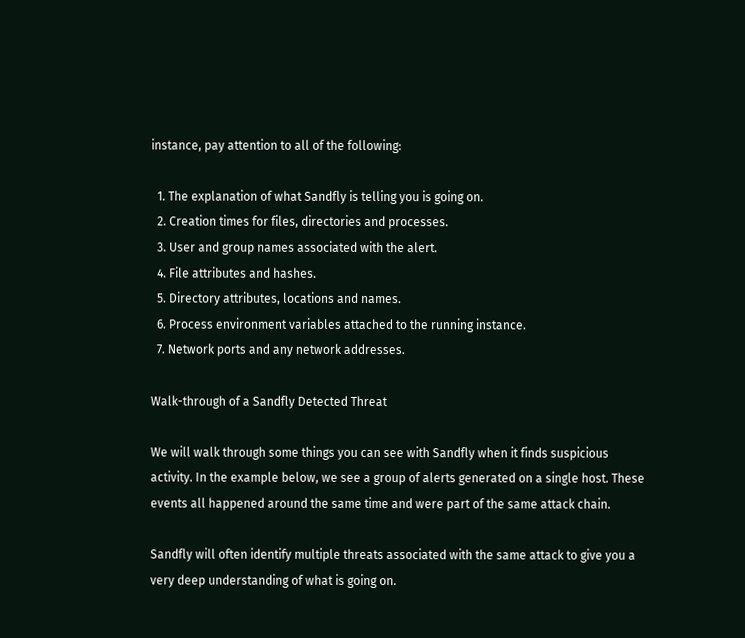instance, pay attention to all of the following:

  1. The explanation of what Sandfly is telling you is going on.
  2. Creation times for files, directories and processes.
  3. User and group names associated with the alert.
  4. File attributes and hashes.
  5. Directory attributes, locations and names.
  6. Process environment variables attached to the running instance.
  7. Network ports and any network addresses.

Walk-through of a Sandfly Detected Threat

We will walk through some things you can see with Sandfly when it finds suspicious activity. In the example below, we see a group of alerts generated on a single host. These events all happened around the same time and were part of the same attack chain.

Sandfly will often identify multiple threats associated with the same attack to give you a very deep understanding of what is going on.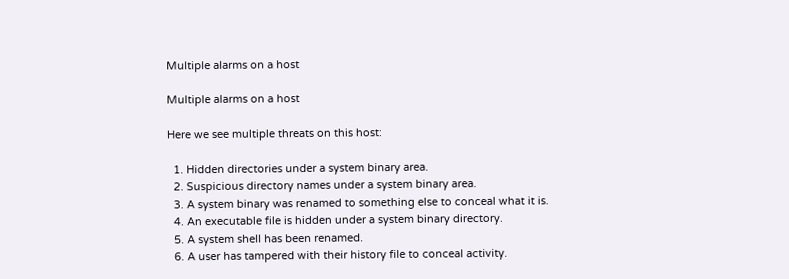Multiple alarms on a host

Multiple alarms on a host

Here we see multiple threats on this host:

  1. Hidden directories under a system binary area.
  2. Suspicious directory names under a system binary area.
  3. A system binary was renamed to something else to conceal what it is.
  4. An executable file is hidden under a system binary directory.
  5. A system shell has been renamed.
  6. A user has tampered with their history file to conceal activity.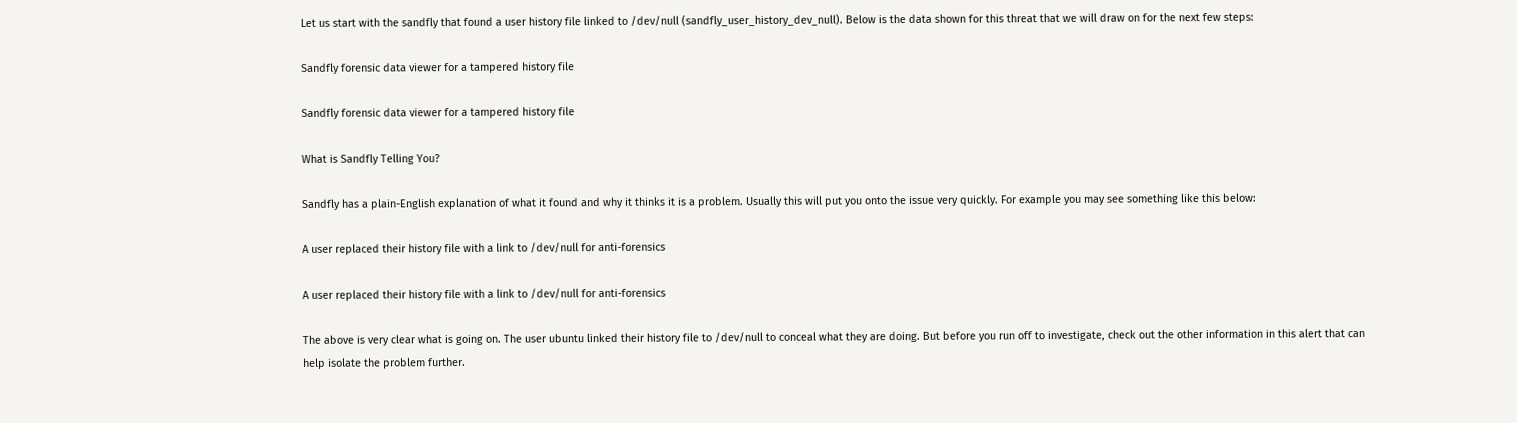Let us start with the sandfly that found a user history file linked to /dev/null (sandfly_user_history_dev_null). Below is the data shown for this threat that we will draw on for the next few steps:

Sandfly forensic data viewer for a tampered history file

Sandfly forensic data viewer for a tampered history file

What is Sandfly Telling You?

Sandfly has a plain-English explanation of what it found and why it thinks it is a problem. Usually this will put you onto the issue very quickly. For example you may see something like this below:

A user replaced their history file with a link to /dev/null for anti-forensics

A user replaced their history file with a link to /dev/null for anti-forensics

The above is very clear what is going on. The user ubuntu linked their history file to /dev/null to conceal what they are doing. But before you run off to investigate, check out the other information in this alert that can help isolate the problem further.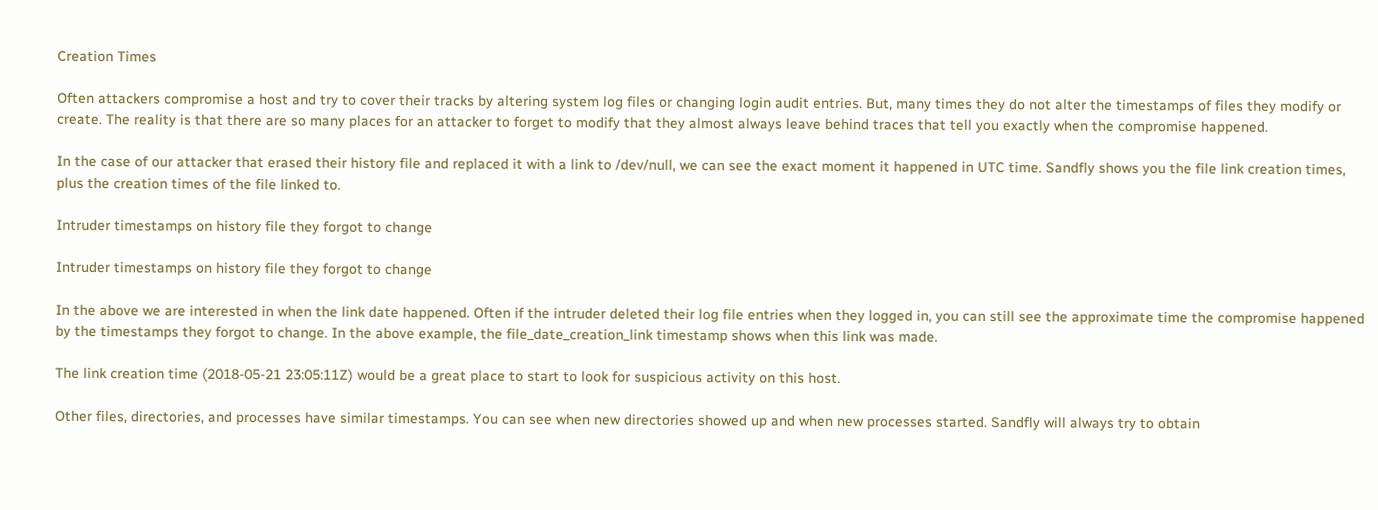Creation Times

Often attackers compromise a host and try to cover their tracks by altering system log files or changing login audit entries. But, many times they do not alter the timestamps of files they modify or create. The reality is that there are so many places for an attacker to forget to modify that they almost always leave behind traces that tell you exactly when the compromise happened.

In the case of our attacker that erased their history file and replaced it with a link to /dev/null, we can see the exact moment it happened in UTC time. Sandfly shows you the file link creation times, plus the creation times of the file linked to.

Intruder timestamps on history file they forgot to change

Intruder timestamps on history file they forgot to change

In the above we are interested in when the link date happened. Often if the intruder deleted their log file entries when they logged in, you can still see the approximate time the compromise happened by the timestamps they forgot to change. In the above example, the file_date_creation_link timestamp shows when this link was made.

The link creation time (2018-05-21 23:05:11Z) would be a great place to start to look for suspicious activity on this host.

Other files, directories, and processes have similar timestamps. You can see when new directories showed up and when new processes started. Sandfly will always try to obtain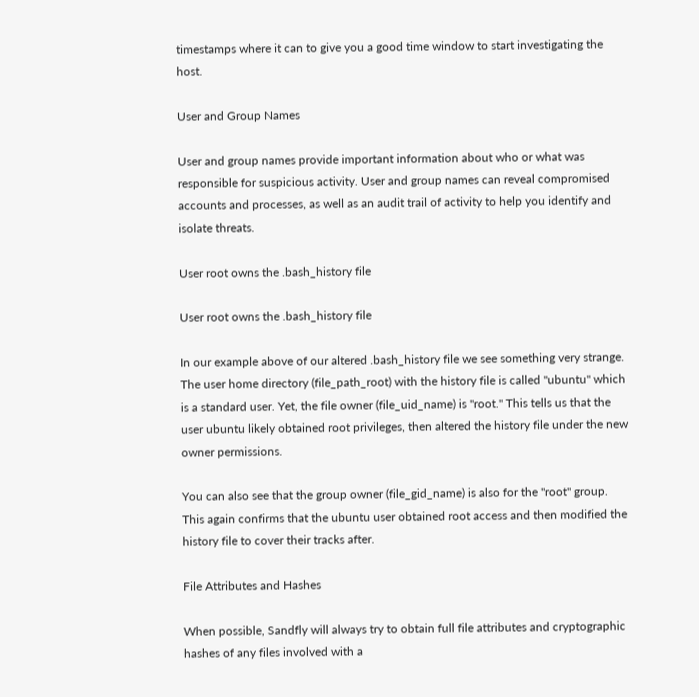timestamps where it can to give you a good time window to start investigating the host.

User and Group Names

User and group names provide important information about who or what was responsible for suspicious activity. User and group names can reveal compromised accounts and processes, as well as an audit trail of activity to help you identify and isolate threats.

User root owns the .bash_history file

User root owns the .bash_history file

In our example above of our altered .bash_history file we see something very strange. The user home directory (file_path_root) with the history file is called "ubuntu" which is a standard user. Yet, the file owner (file_uid_name) is "root." This tells us that the user ubuntu likely obtained root privileges, then altered the history file under the new owner permissions.

You can also see that the group owner (file_gid_name) is also for the "root" group. This again confirms that the ubuntu user obtained root access and then modified the history file to cover their tracks after.

File Attributes and Hashes

When possible, Sandfly will always try to obtain full file attributes and cryptographic hashes of any files involved with a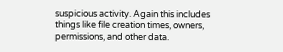suspicious activity. Again this includes things like file creation times, owners, permissions, and other data.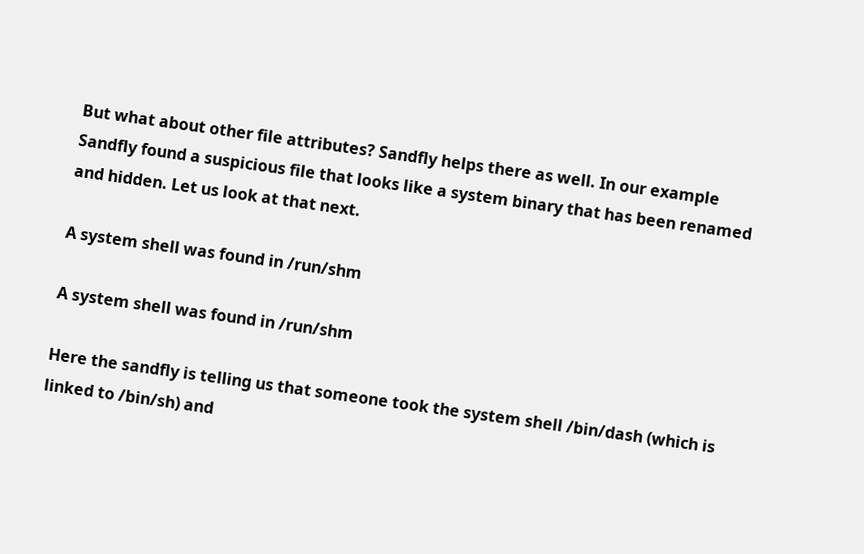But what about other file attributes? Sandfly helps there as well. In our example Sandfly found a suspicious file that looks like a system binary that has been renamed and hidden. Let us look at that next.

A system shell was found in /run/shm

A system shell was found in /run/shm

Here the sandfly is telling us that someone took the system shell /bin/dash (which is linked to /bin/sh) and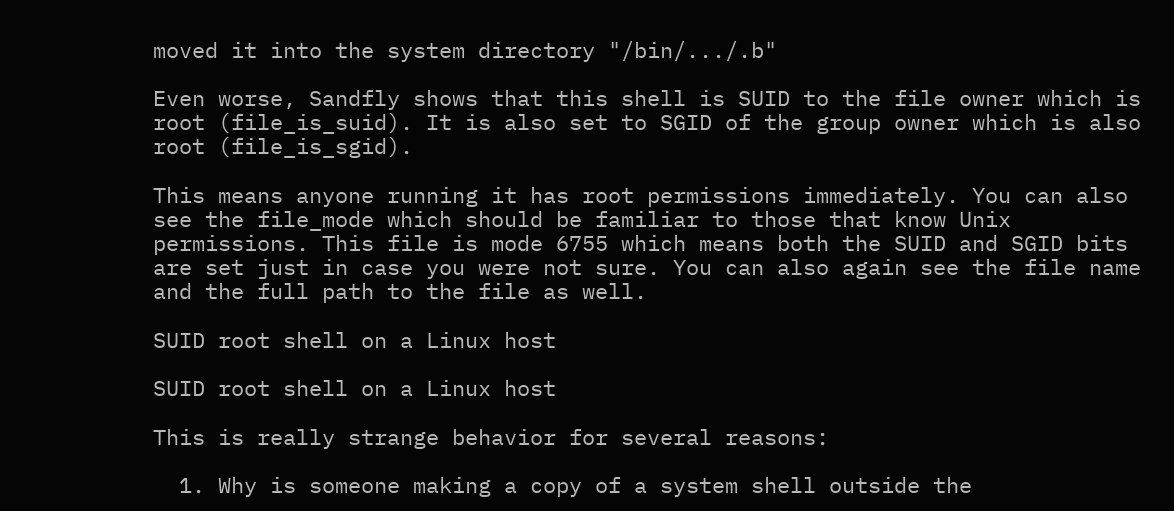moved it into the system directory "/bin/.../.b"

Even worse, Sandfly shows that this shell is SUID to the file owner which is root (file_is_suid). It is also set to SGID of the group owner which is also root (file_is_sgid).

This means anyone running it has root permissions immediately. You can also see the file_mode which should be familiar to those that know Unix permissions. This file is mode 6755 which means both the SUID and SGID bits are set just in case you were not sure. You can also again see the file name and the full path to the file as well.

SUID root shell on a Linux host

SUID root shell on a Linux host

This is really strange behavior for several reasons:

  1. Why is someone making a copy of a system shell outside the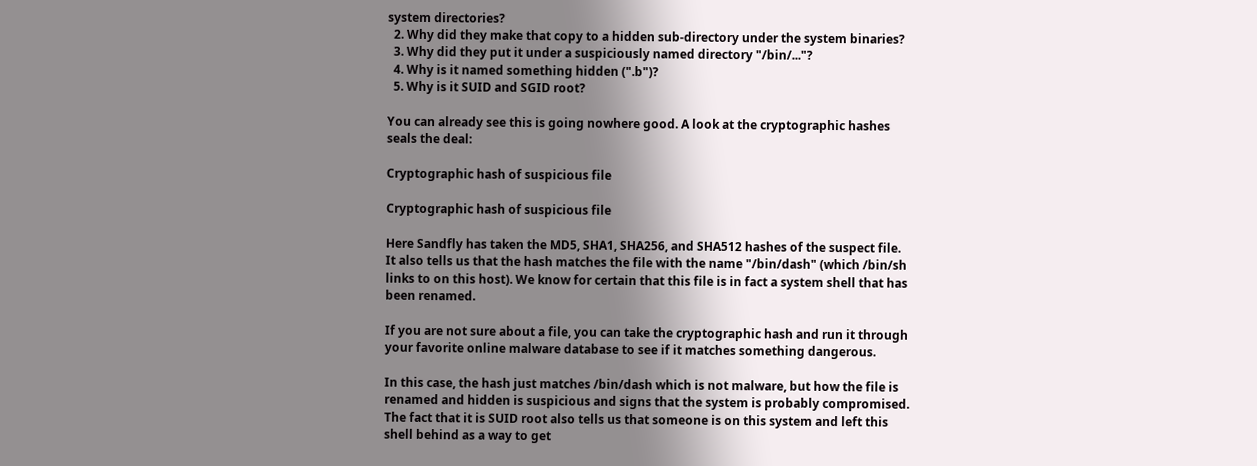system directories?
  2. Why did they make that copy to a hidden sub-directory under the system binaries?
  3. Why did they put it under a suspiciously named directory "/bin/..."?
  4. Why is it named something hidden (".b")?
  5. Why is it SUID and SGID root?

You can already see this is going nowhere good. A look at the cryptographic hashes seals the deal:

Cryptographic hash of suspicious file

Cryptographic hash of suspicious file

Here Sandfly has taken the MD5, SHA1, SHA256, and SHA512 hashes of the suspect file. It also tells us that the hash matches the file with the name "/bin/dash" (which /bin/sh links to on this host). We know for certain that this file is in fact a system shell that has been renamed.

If you are not sure about a file, you can take the cryptographic hash and run it through your favorite online malware database to see if it matches something dangerous.

In this case, the hash just matches /bin/dash which is not malware, but how the file is renamed and hidden is suspicious and signs that the system is probably compromised. The fact that it is SUID root also tells us that someone is on this system and left this shell behind as a way to get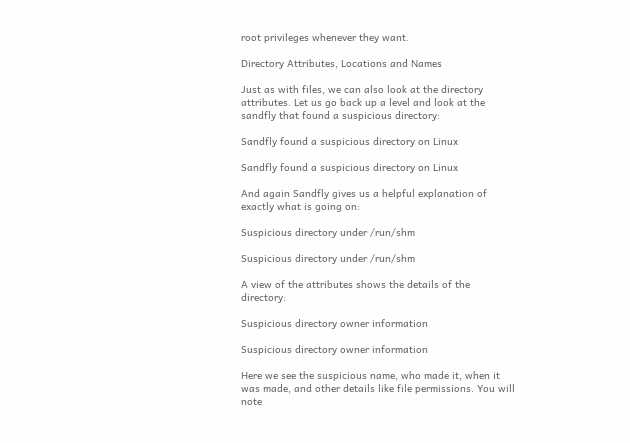root privileges whenever they want.

Directory Attributes, Locations and Names

Just as with files, we can also look at the directory attributes. Let us go back up a level and look at the sandfly that found a suspicious directory:

Sandfly found a suspicious directory on Linux

Sandfly found a suspicious directory on Linux

And again Sandfly gives us a helpful explanation of exactly what is going on:

Suspicious directory under /run/shm

Suspicious directory under /run/shm

A view of the attributes shows the details of the directory:

Suspicious directory owner information

Suspicious directory owner information

Here we see the suspicious name, who made it, when it was made, and other details like file permissions. You will note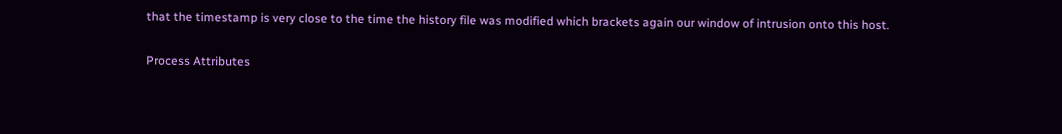that the timestamp is very close to the time the history file was modified which brackets again our window of intrusion onto this host.

Process Attributes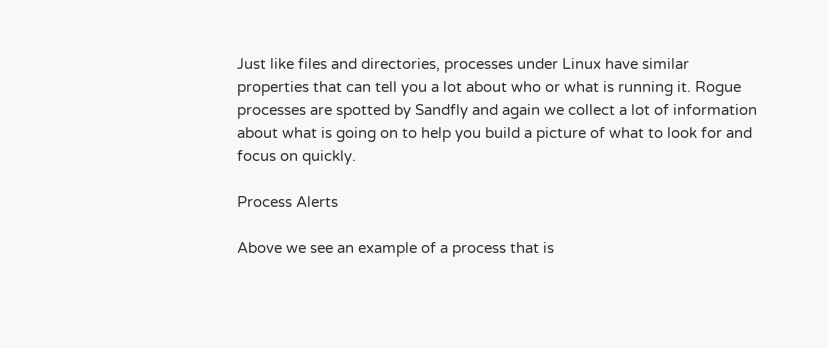Just like files and directories, processes under Linux have similar properties that can tell you a lot about who or what is running it. Rogue processes are spotted by Sandfly and again we collect a lot of information about what is going on to help you build a picture of what to look for and focus on quickly.

Process Alerts

Above we see an example of a process that is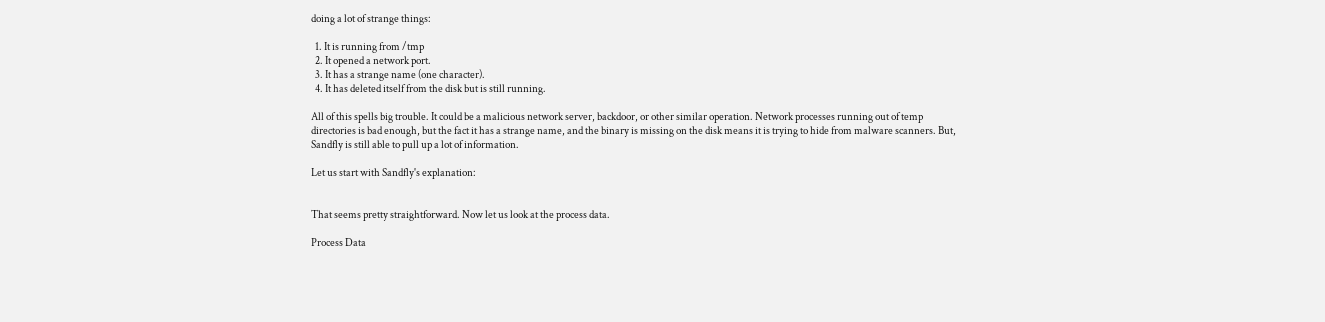doing a lot of strange things:

  1. It is running from /tmp
  2. It opened a network port.
  3. It has a strange name (one character).
  4. It has deleted itself from the disk but is still running.

All of this spells big trouble. It could be a malicious network server, backdoor, or other similar operation. Network processes running out of temp directories is bad enough, but the fact it has a strange name, and the binary is missing on the disk means it is trying to hide from malware scanners. But, Sandfly is still able to pull up a lot of information.

Let us start with Sandfly's explanation:


That seems pretty straightforward. Now let us look at the process data.

Process Data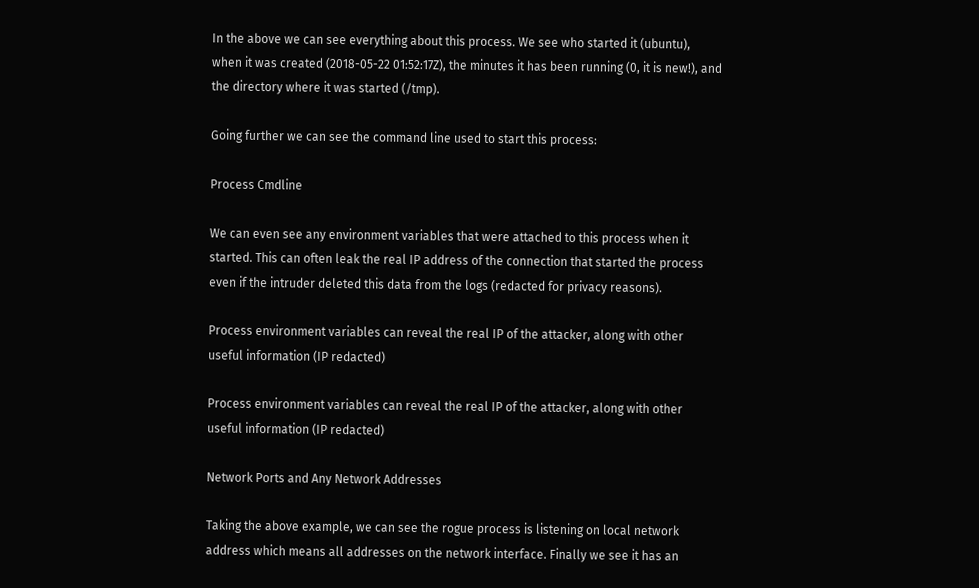In the above we can see everything about this process. We see who started it (ubuntu), when it was created (2018-05-22 01:52:17Z), the minutes it has been running (0, it is new!), and the directory where it was started (/tmp).

Going further we can see the command line used to start this process:

Process Cmdline

We can even see any environment variables that were attached to this process when it started. This can often leak the real IP address of the connection that started the process even if the intruder deleted this data from the logs (redacted for privacy reasons).

Process environment variables can reveal the real IP of the attacker, along with other useful information (IP redacted)

Process environment variables can reveal the real IP of the attacker, along with other useful information (IP redacted)

Network Ports and Any Network Addresses

Taking the above example, we can see the rogue process is listening on local network address which means all addresses on the network interface. Finally we see it has an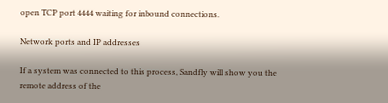open TCP port 4444 waiting for inbound connections.

Network ports and IP addresses

If a system was connected to this process, Sandfly will show you the remote address of the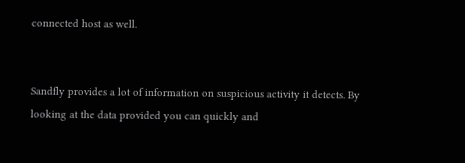connected host as well.


Sandfly provides a lot of information on suspicious activity it detects. By looking at the data provided you can quickly and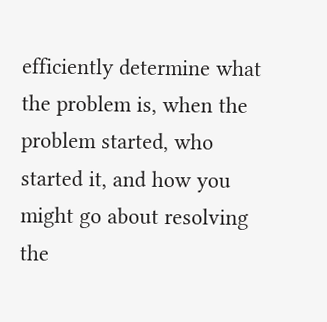efficiently determine what the problem is, when the problem started, who started it, and how you might go about resolving the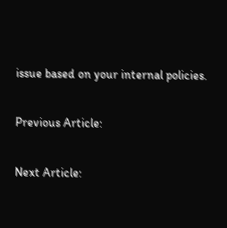issue based on your internal policies.

Previous Article:

Next Article: